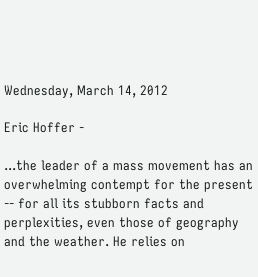Wednesday, March 14, 2012

Eric Hoffer -

...the leader of a mass movement has an overwhelming contempt for the present -- for all its stubborn facts and perplexities, even those of geography and the weather. He relies on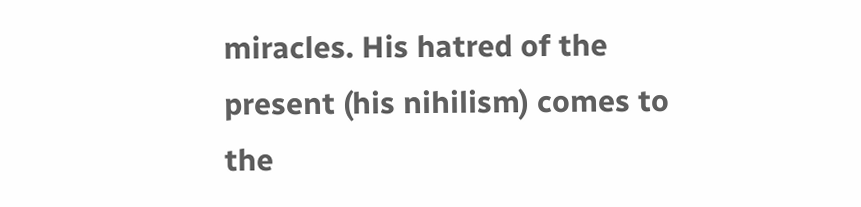miracles. His hatred of the present (his nihilism) comes to the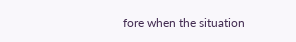fore when the situation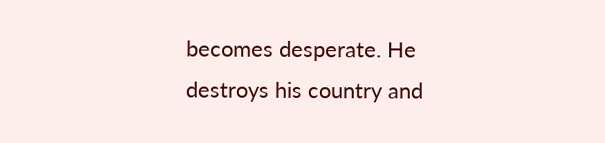becomes desperate. He destroys his country and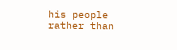his people rather than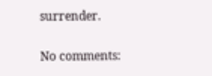surrender.

No comments: